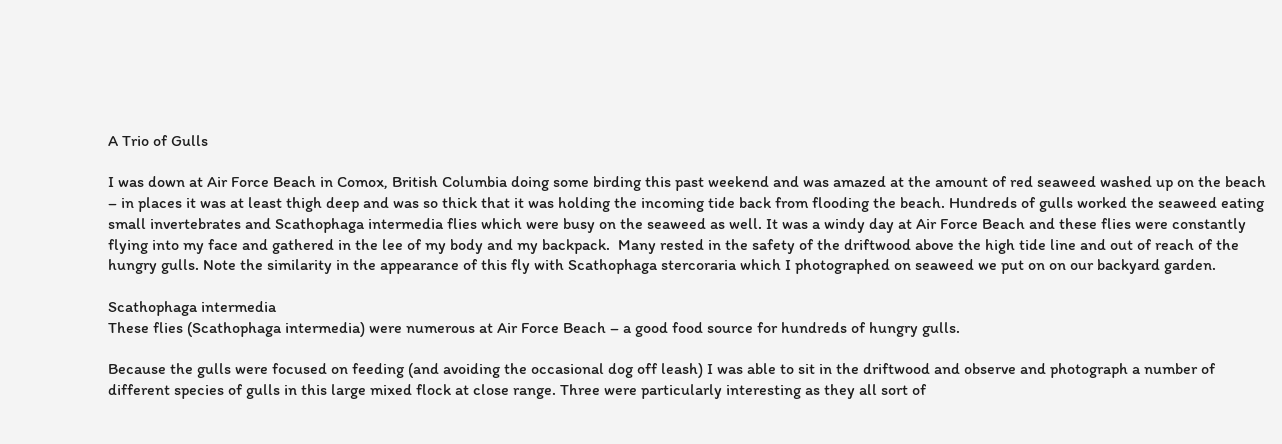A Trio of Gulls

I was down at Air Force Beach in Comox, British Columbia doing some birding this past weekend and was amazed at the amount of red seaweed washed up on the beach – in places it was at least thigh deep and was so thick that it was holding the incoming tide back from flooding the beach. Hundreds of gulls worked the seaweed eating small invertebrates and Scathophaga intermedia flies which were busy on the seaweed as well. It was a windy day at Air Force Beach and these flies were constantly flying into my face and gathered in the lee of my body and my backpack.  Many rested in the safety of the driftwood above the high tide line and out of reach of the hungry gulls. Note the similarity in the appearance of this fly with Scathophaga stercoraria which I photographed on seaweed we put on on our backyard garden.

Scathophaga intermedia
These flies (Scathophaga intermedia) were numerous at Air Force Beach – a good food source for hundreds of hungry gulls.

Because the gulls were focused on feeding (and avoiding the occasional dog off leash) I was able to sit in the driftwood and observe and photograph a number of different species of gulls in this large mixed flock at close range. Three were particularly interesting as they all sort of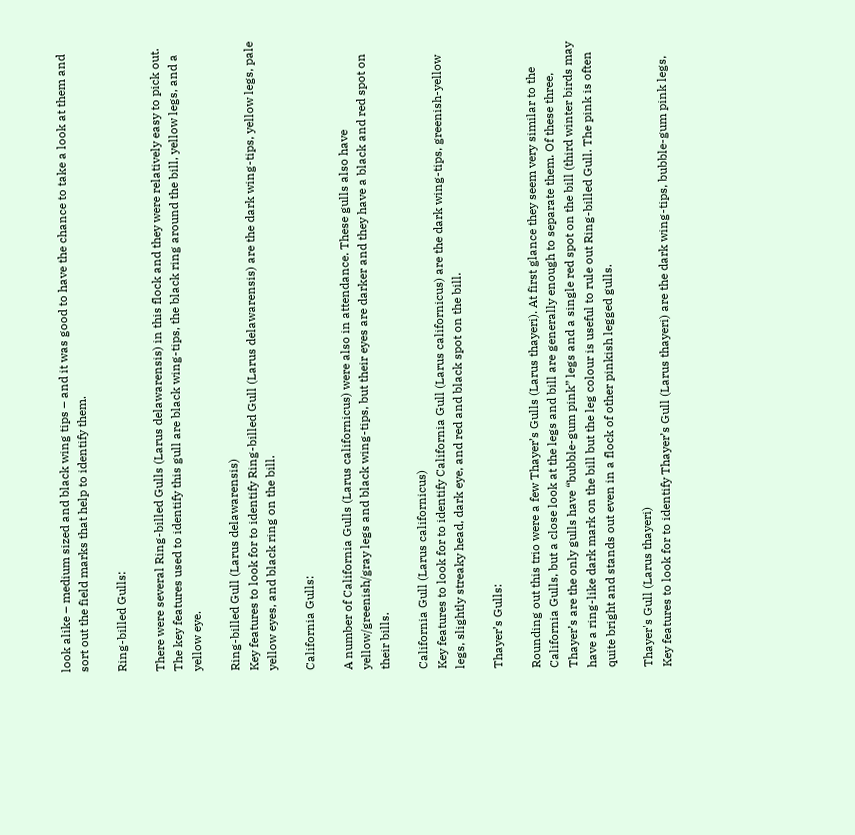look alike – medium sized and black wing tips – and it was good to have the chance to take a look at them and sort out the field marks that help to identify them.

Ring-billed Gulls:

There were several Ring-billed Gulls (Larus delawarensis) in this flock and they were relatively easy to pick out. The key features used to identify this gull are black wing-tips, the black ring around the bill, yellow legs, and a yellow eye.

Ring-billed Gull (Larus delawarensis)
Key features to look for to identify Ring-billed Gull (Larus delawarensis) are the dark wing-tips, yellow legs, pale yellow eyes, and black ring on the bill.

California Gulls:

A number of California Gulls (Larus californicus) were also in attendance. These gulls also have yellow/greenish/gray legs and black wing-tips, but their eyes are darker and they have a black and red spot on their bills.

California Gull (Larus californicus)
Key features to look for to identify California Gull (Larus californicus) are the dark wing-tips, greenish-yellow legs, slightly streaky head, dark eye, and red and black spot on the bill.

Thayer’s Gulls:

Rounding out this trio were a few Thayer’s Gulls (Larus thayeri). At first glance they seem very similar to the California Gulls, but a close look at the legs and bill are generally enough to separate them. Of these three, Thayer’s are the only gulls have “bubble-gum pink” legs and a single red spot on the bill (third winter birds may have a ring-like dark mark on the bill but the leg colour is useful to rule out Ring-billed Gull. The pink is often quite bright and stands out even in a flock of other pinkish legged gulls.

Thayer's Gull (Larus thayeri)
Key features to look for to identify Thayer’s Gull (Larus thayeri) are the dark wing-tips, bubble-gum pink legs,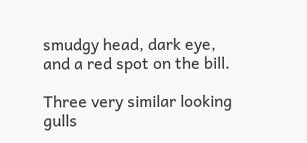smudgy head, dark eye, and a red spot on the bill.

Three very similar looking gulls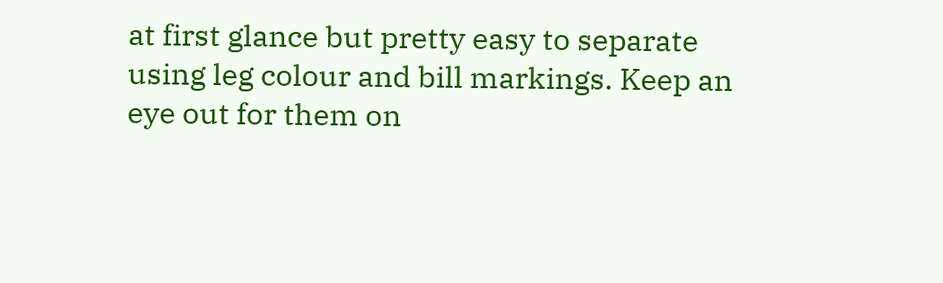at first glance but pretty easy to separate using leg colour and bill markings. Keep an eye out for them on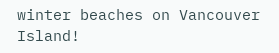winter beaches on Vancouver Island!